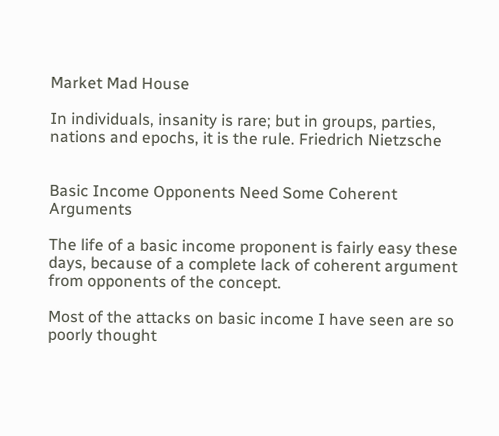Market Mad House

In individuals, insanity is rare; but in groups, parties, nations and epochs, it is the rule. Friedrich Nietzsche


Basic Income Opponents Need Some Coherent Arguments

The life of a basic income proponent is fairly easy these days, because of a complete lack of coherent argument from opponents of the concept.

Most of the attacks on basic income I have seen are so poorly thought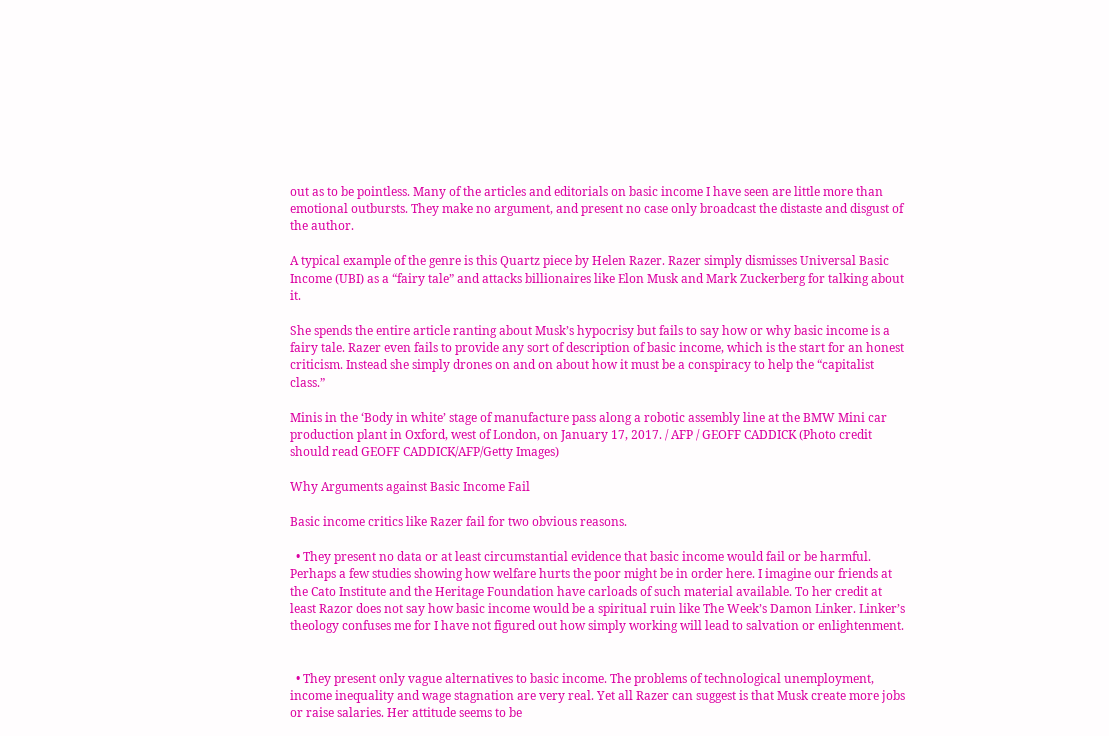out as to be pointless. Many of the articles and editorials on basic income I have seen are little more than emotional outbursts. They make no argument, and present no case only broadcast the distaste and disgust of the author.

A typical example of the genre is this Quartz piece by Helen Razer. Razer simply dismisses Universal Basic Income (UBI) as a “fairy tale” and attacks billionaires like Elon Musk and Mark Zuckerberg for talking about it.

She spends the entire article ranting about Musk’s hypocrisy but fails to say how or why basic income is a fairy tale. Razer even fails to provide any sort of description of basic income, which is the start for an honest criticism. Instead she simply drones on and on about how it must be a conspiracy to help the “capitalist class.”

Minis in the ‘Body in white’ stage of manufacture pass along a robotic assembly line at the BMW Mini car production plant in Oxford, west of London, on January 17, 2017. / AFP / GEOFF CADDICK (Photo credit should read GEOFF CADDICK/AFP/Getty Images)

Why Arguments against Basic Income Fail

Basic income critics like Razer fail for two obvious reasons.

  • They present no data or at least circumstantial evidence that basic income would fail or be harmful. Perhaps a few studies showing how welfare hurts the poor might be in order here. I imagine our friends at the Cato Institute and the Heritage Foundation have carloads of such material available. To her credit at least Razor does not say how basic income would be a spiritual ruin like The Week’s Damon Linker. Linker’s theology confuses me for I have not figured out how simply working will lead to salvation or enlightenment.


  • They present only vague alternatives to basic income. The problems of technological unemployment, income inequality and wage stagnation are very real. Yet all Razer can suggest is that Musk create more jobs or raise salaries. Her attitude seems to be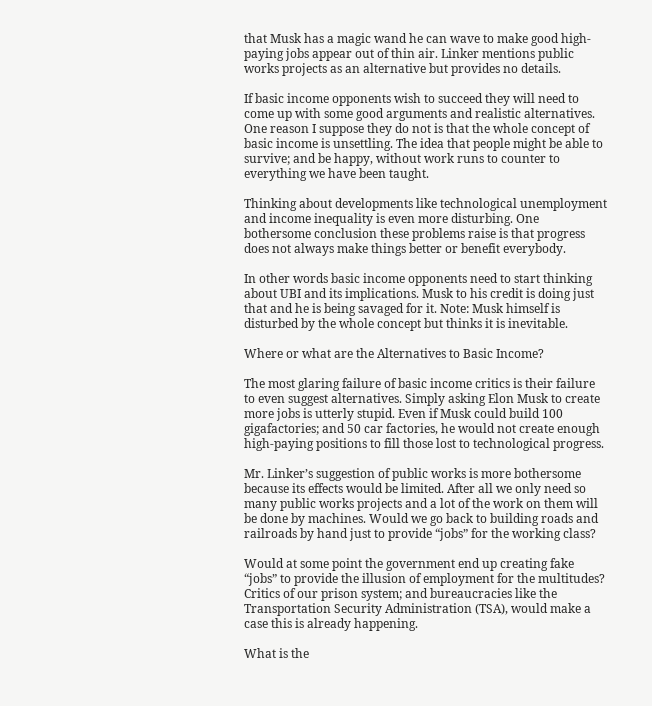that Musk has a magic wand he can wave to make good high-paying jobs appear out of thin air. Linker mentions public works projects as an alternative but provides no details.

If basic income opponents wish to succeed they will need to come up with some good arguments and realistic alternatives. One reason I suppose they do not is that the whole concept of basic income is unsettling. The idea that people might be able to survive; and be happy, without work runs to counter to everything we have been taught.

Thinking about developments like technological unemployment and income inequality is even more disturbing. One bothersome conclusion these problems raise is that progress does not always make things better or benefit everybody.

In other words basic income opponents need to start thinking about UBI and its implications. Musk to his credit is doing just that and he is being savaged for it. Note: Musk himself is disturbed by the whole concept but thinks it is inevitable.

Where or what are the Alternatives to Basic Income?

The most glaring failure of basic income critics is their failure to even suggest alternatives. Simply asking Elon Musk to create more jobs is utterly stupid. Even if Musk could build 100 gigafactories; and 50 car factories, he would not create enough high-paying positions to fill those lost to technological progress.

Mr. Linker’s suggestion of public works is more bothersome because its effects would be limited. After all we only need so many public works projects and a lot of the work on them will be done by machines. Would we go back to building roads and railroads by hand just to provide “jobs” for the working class?

Would at some point the government end up creating fake “jobs” to provide the illusion of employment for the multitudes? Critics of our prison system; and bureaucracies like the Transportation Security Administration (TSA), would make a case this is already happening.

What is the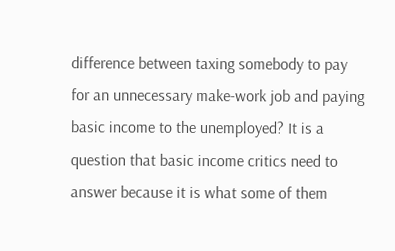difference between taxing somebody to pay for an unnecessary make-work job and paying basic income to the unemployed? It is a question that basic income critics need to answer because it is what some of them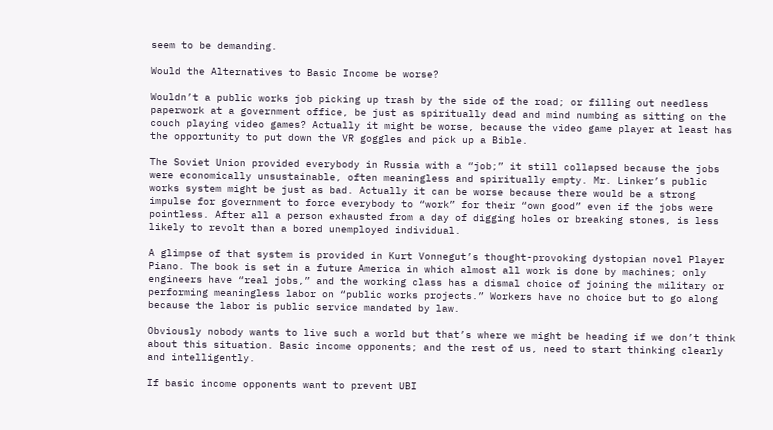seem to be demanding.

Would the Alternatives to Basic Income be worse?

Wouldn’t a public works job picking up trash by the side of the road; or filling out needless paperwork at a government office, be just as spiritually dead and mind numbing as sitting on the couch playing video games? Actually it might be worse, because the video game player at least has the opportunity to put down the VR goggles and pick up a Bible.

The Soviet Union provided everybody in Russia with a “job;” it still collapsed because the jobs were economically unsustainable, often meaningless and spiritually empty. Mr. Linker’s public works system might be just as bad. Actually it can be worse because there would be a strong impulse for government to force everybody to “work” for their “own good” even if the jobs were pointless. After all a person exhausted from a day of digging holes or breaking stones, is less likely to revolt than a bored unemployed individual.

A glimpse of that system is provided in Kurt Vonnegut’s thought-provoking dystopian novel Player Piano. The book is set in a future America in which almost all work is done by machines; only engineers have “real jobs,” and the working class has a dismal choice of joining the military or performing meaningless labor on “public works projects.” Workers have no choice but to go along because the labor is public service mandated by law.

Obviously nobody wants to live such a world but that’s where we might be heading if we don’t think about this situation. Basic income opponents; and the rest of us, need to start thinking clearly and intelligently.

If basic income opponents want to prevent UBI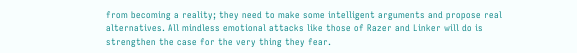from becoming a reality; they need to make some intelligent arguments and propose real alternatives. All mindless emotional attacks like those of Razer and Linker will do is strengthen the case for the very thing they fear.